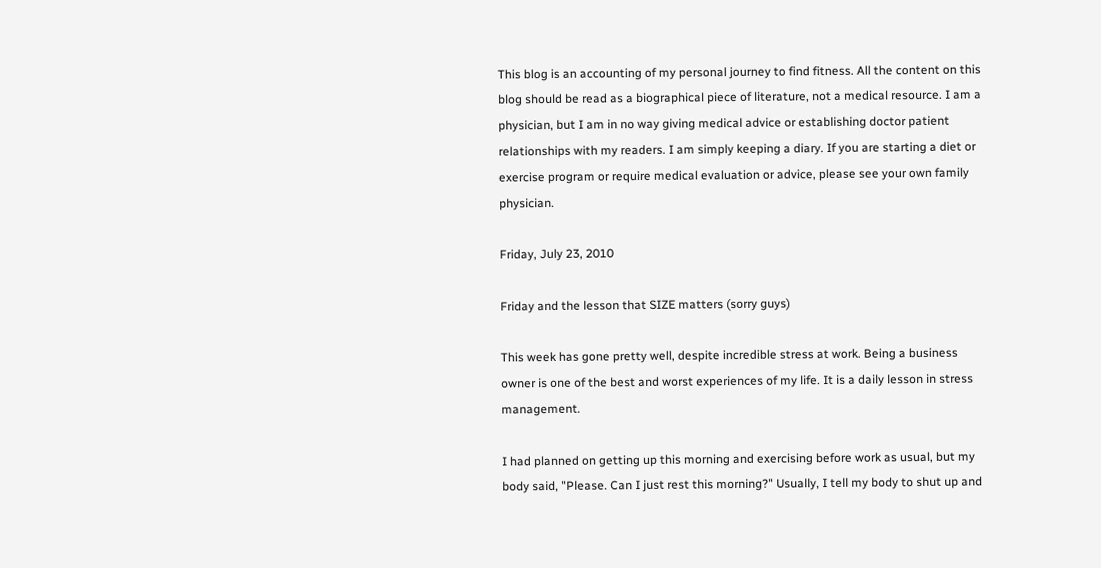This blog is an accounting of my personal journey to find fitness. All the content on this blog should be read as a biographical piece of literature, not a medical resource. I am a physician, but I am in no way giving medical advice or establishing doctor patient relationships with my readers. I am simply keeping a diary. If you are starting a diet or exercise program or require medical evaluation or advice, please see your own family physician.

Friday, July 23, 2010

Friday and the lesson that SIZE matters (sorry guys)

This week has gone pretty well, despite incredible stress at work. Being a business owner is one of the best and worst experiences of my life. It is a daily lesson in stress management.

I had planned on getting up this morning and exercising before work as usual, but my body said, "Please. Can I just rest this morning?" Usually, I tell my body to shut up and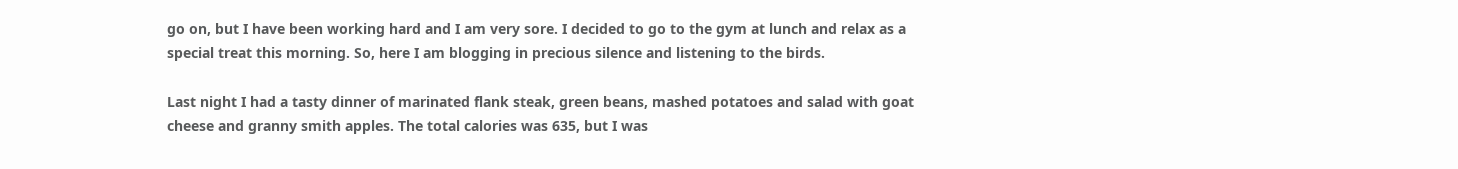go on, but I have been working hard and I am very sore. I decided to go to the gym at lunch and relax as a special treat this morning. So, here I am blogging in precious silence and listening to the birds.

Last night I had a tasty dinner of marinated flank steak, green beans, mashed potatoes and salad with goat cheese and granny smith apples. The total calories was 635, but I was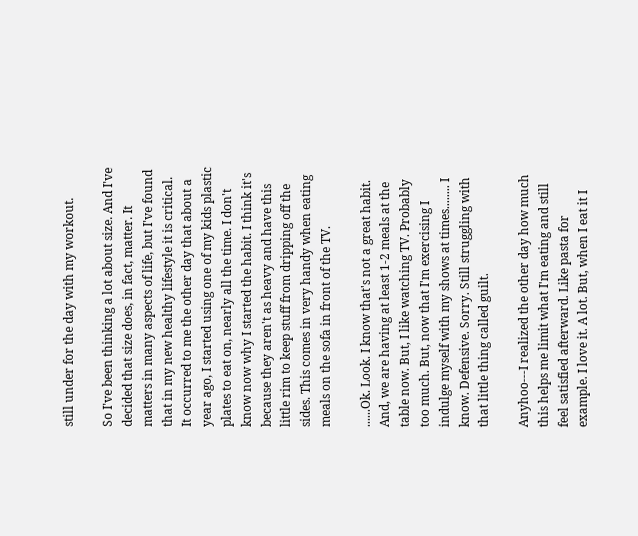still under for the day with my workout.

So I've been thinking a lot about size. And I've decided that size does, in fact, matter. It matters in many aspects of life, but I've found that in my new healthy lifestyle it is critical. It occurred to me the other day that about a year ago, I started using one of my kids plastic plates to eat on, nearly all the time. I don't know now why I started the habit. I think it's because they aren't as heavy and have this little rim to keep stuff from dripping off the sides. This comes in very handy when eating meals on the sofa in front of the TV.

......Ok. Look. I know that's not a great habit. And, we are having at least 1-2 meals at the table now. But, I like watching TV. Probably too much. But, now that I'm exercising I indulge myself with my shows at times........ I know. Defensive. Sorry. Still struggling with that little thing called guilt.

Anyhoo---I realized the other day how much this helps me limit what I'm eating and still feel satisfied afterward. Like pasta for example. I love it. A lot. But, when I eat it I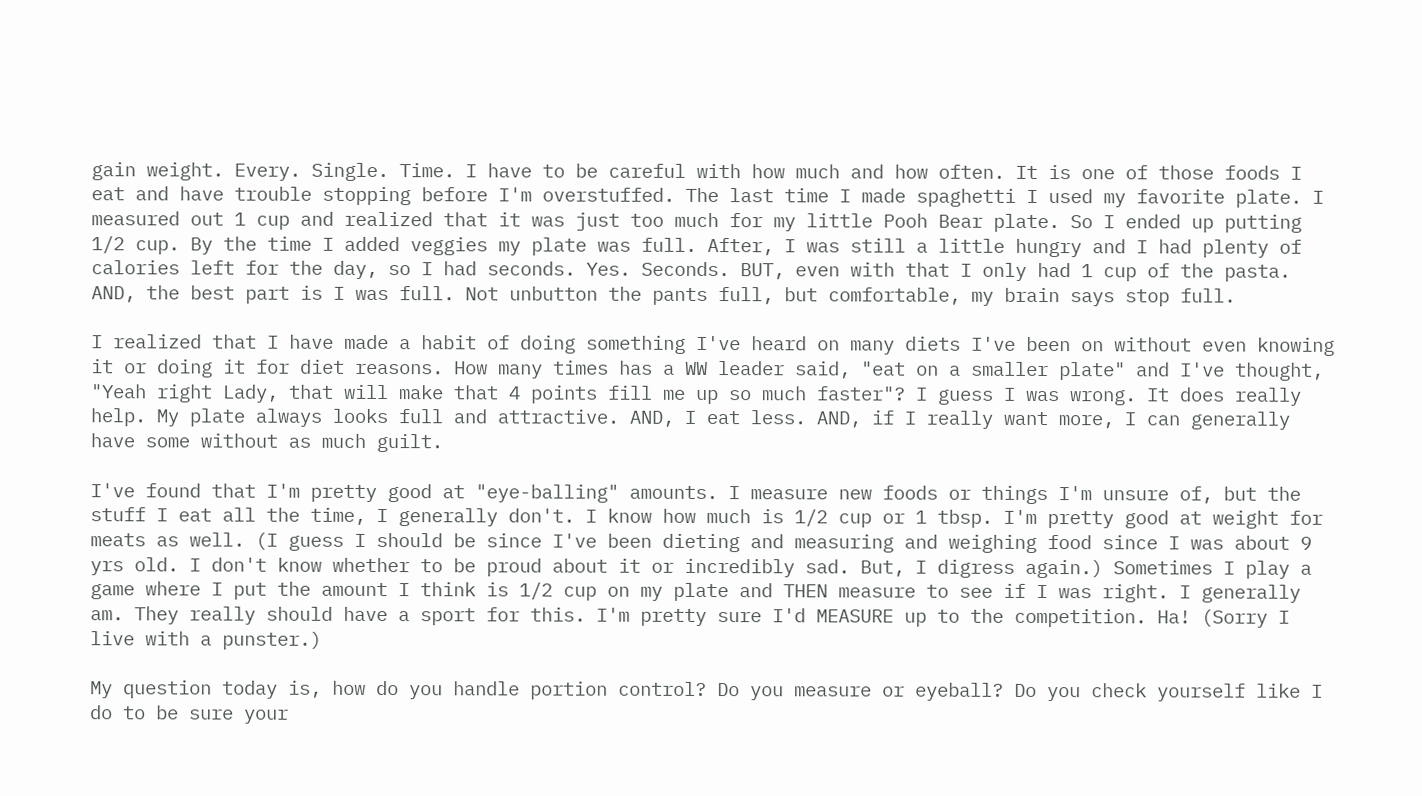gain weight. Every. Single. Time. I have to be careful with how much and how often. It is one of those foods I eat and have trouble stopping before I'm overstuffed. The last time I made spaghetti I used my favorite plate. I measured out 1 cup and realized that it was just too much for my little Pooh Bear plate. So I ended up putting 1/2 cup. By the time I added veggies my plate was full. After, I was still a little hungry and I had plenty of calories left for the day, so I had seconds. Yes. Seconds. BUT, even with that I only had 1 cup of the pasta. AND, the best part is I was full. Not unbutton the pants full, but comfortable, my brain says stop full.

I realized that I have made a habit of doing something I've heard on many diets I've been on without even knowing it or doing it for diet reasons. How many times has a WW leader said, "eat on a smaller plate" and I've thought, "Yeah right Lady, that will make that 4 points fill me up so much faster"? I guess I was wrong. It does really help. My plate always looks full and attractive. AND, I eat less. AND, if I really want more, I can generally have some without as much guilt.

I've found that I'm pretty good at "eye-balling" amounts. I measure new foods or things I'm unsure of, but the stuff I eat all the time, I generally don't. I know how much is 1/2 cup or 1 tbsp. I'm pretty good at weight for meats as well. (I guess I should be since I've been dieting and measuring and weighing food since I was about 9 yrs old. I don't know whether to be proud about it or incredibly sad. But, I digress again.) Sometimes I play a game where I put the amount I think is 1/2 cup on my plate and THEN measure to see if I was right. I generally am. They really should have a sport for this. I'm pretty sure I'd MEASURE up to the competition. Ha! (Sorry I live with a punster.)

My question today is, how do you handle portion control? Do you measure or eyeball? Do you check yourself like I do to be sure your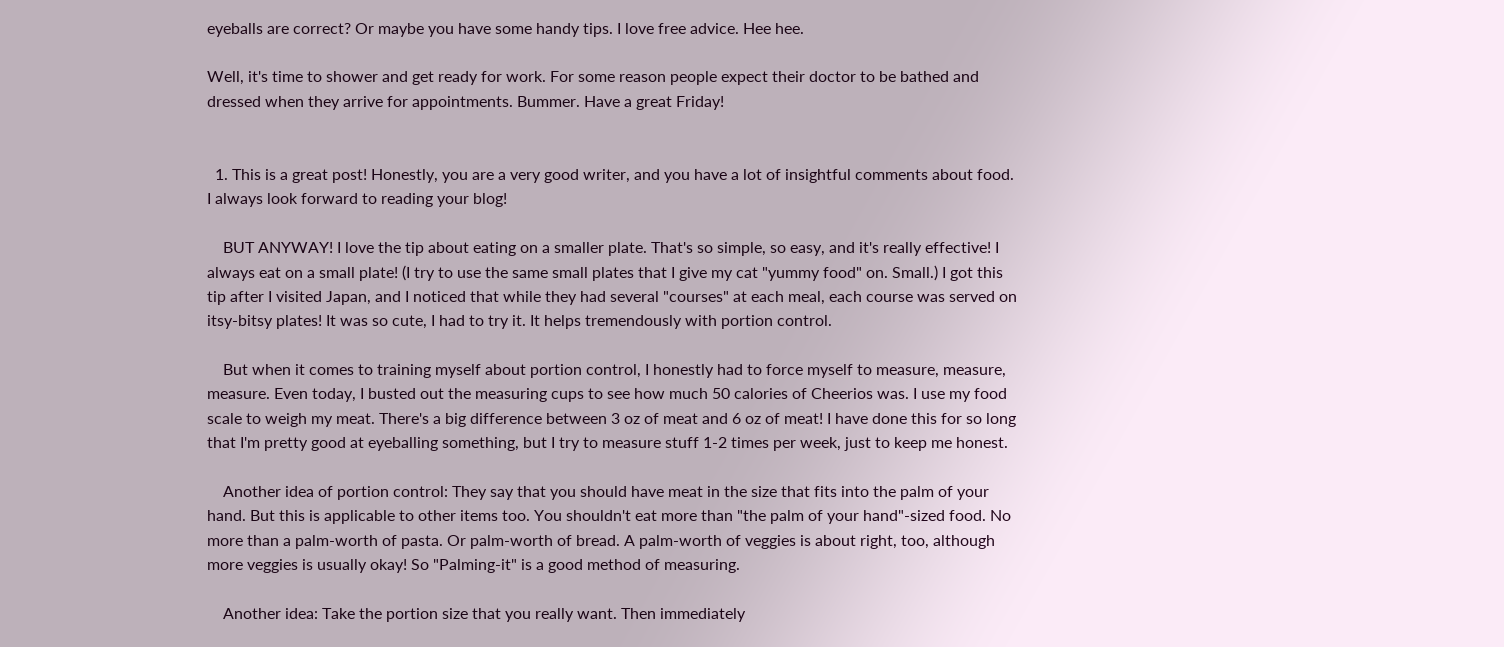eyeballs are correct? Or maybe you have some handy tips. I love free advice. Hee hee.

Well, it's time to shower and get ready for work. For some reason people expect their doctor to be bathed and dressed when they arrive for appointments. Bummer. Have a great Friday!


  1. This is a great post! Honestly, you are a very good writer, and you have a lot of insightful comments about food. I always look forward to reading your blog!

    BUT ANYWAY! I love the tip about eating on a smaller plate. That's so simple, so easy, and it's really effective! I always eat on a small plate! (I try to use the same small plates that I give my cat "yummy food" on. Small.) I got this tip after I visited Japan, and I noticed that while they had several "courses" at each meal, each course was served on itsy-bitsy plates! It was so cute, I had to try it. It helps tremendously with portion control.

    But when it comes to training myself about portion control, I honestly had to force myself to measure, measure, measure. Even today, I busted out the measuring cups to see how much 50 calories of Cheerios was. I use my food scale to weigh my meat. There's a big difference between 3 oz of meat and 6 oz of meat! I have done this for so long that I'm pretty good at eyeballing something, but I try to measure stuff 1-2 times per week, just to keep me honest.

    Another idea of portion control: They say that you should have meat in the size that fits into the palm of your hand. But this is applicable to other items too. You shouldn't eat more than "the palm of your hand"-sized food. No more than a palm-worth of pasta. Or palm-worth of bread. A palm-worth of veggies is about right, too, although more veggies is usually okay! So "Palming-it" is a good method of measuring.

    Another idea: Take the portion size that you really want. Then immediately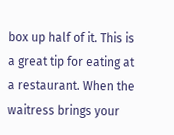box up half of it. This is a great tip for eating at a restaurant. When the waitress brings your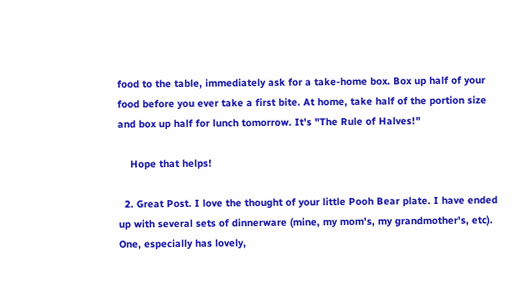food to the table, immediately ask for a take-home box. Box up half of your food before you ever take a first bite. At home, take half of the portion size and box up half for lunch tomorrow. It's "The Rule of Halves!"

    Hope that helps!

  2. Great Post. I love the thought of your little Pooh Bear plate. I have ended up with several sets of dinnerware (mine, my mom's, my grandmother's, etc). One, especially has lovely,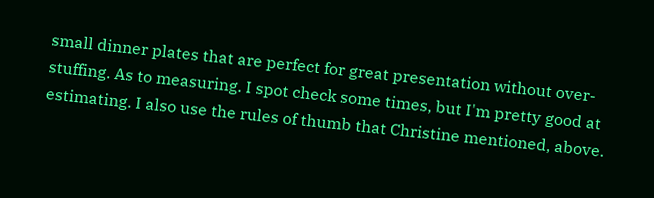small dinner plates that are perfect for great presentation without over-stuffing. As to measuring. I spot check some times, but I'm pretty good at estimating. I also use the rules of thumb that Christine mentioned, above.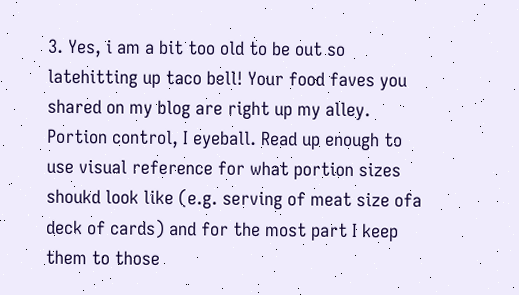3. Yes, i am a bit too old to be out so latehitting up taco bell! Your food faves you shared on my blog are right up my alley. Portion control, I eyeball. Read up enough to use visual reference for what portion sizes shoukd look like (e.g. serving of meat size ofa deck of cards) and for the most part I keep them to those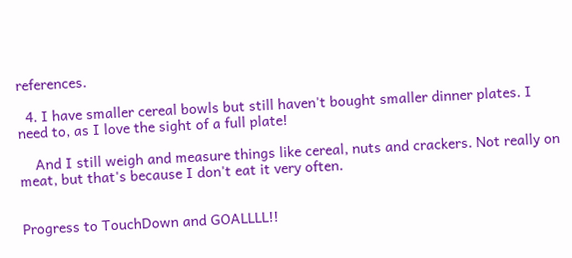references.

  4. I have smaller cereal bowls but still haven't bought smaller dinner plates. I need to, as I love the sight of a full plate!

    And I still weigh and measure things like cereal, nuts and crackers. Not really on meat, but that's because I don't eat it very often.


Progress to TouchDown and GOALLLL!!